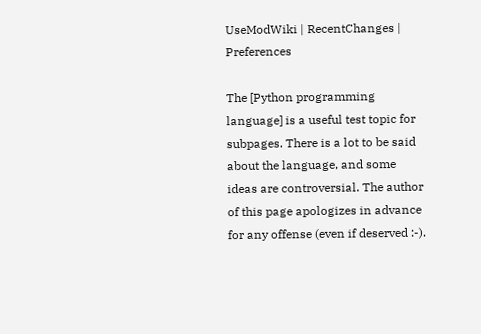UseModWiki | RecentChanges | Preferences

The [Python programming language] is a useful test topic for subpages. There is a lot to be said about the language, and some ideas are controversial. The author of this page apologizes in advance for any offense (even if deserved :-).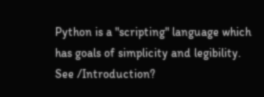Python is a "scripting" language which has goals of simplicity and legibility. See /Introduction?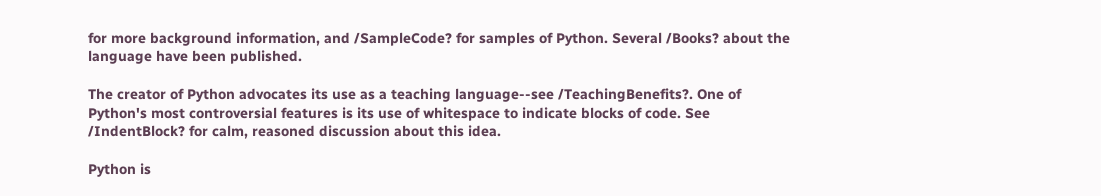for more background information, and /SampleCode? for samples of Python. Several /Books? about the language have been published.

The creator of Python advocates its use as a teaching language--see /TeachingBenefits?. One of Python's most controversial features is its use of whitespace to indicate blocks of code. See /IndentBlock? for calm, reasoned discussion about this idea.

Python is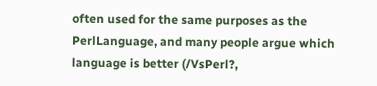often used for the same purposes as the PerlLanguage, and many people argue which language is better (/VsPerl?,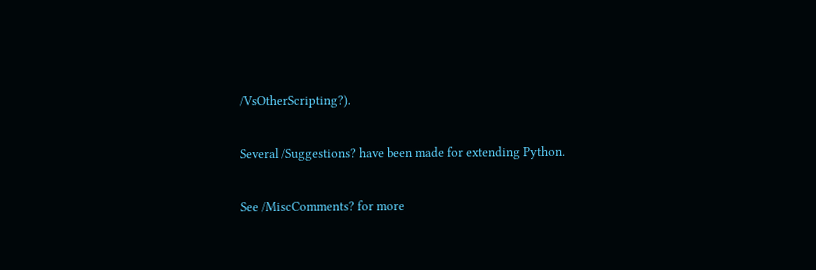/VsOtherScripting?).

Several /Suggestions? have been made for extending Python.

See /MiscComments? for more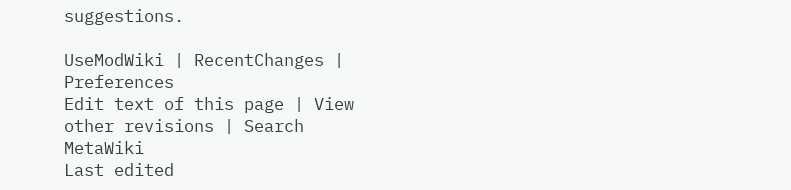suggestions.

UseModWiki | RecentChanges | Preferences
Edit text of this page | View other revisions | Search MetaWiki
Last edited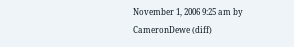November 1, 2006 9:25 am by CameronDewe (diff)